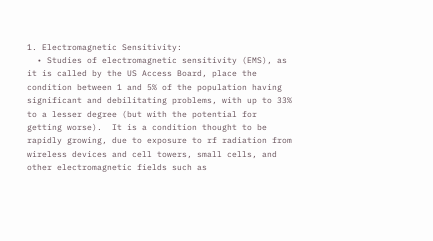1. Electromagnetic Sensitivity:
  • Studies of electromagnetic sensitivity (EMS), as it is called by the US Access Board, place the condition between 1 and 5% of the population having significant and debilitating problems, with up to 33% to a lesser degree (but with the potential for getting worse).  It is a condition thought to be rapidly growing, due to exposure to rf radiation from wireless devices and cell towers, small cells, and other electromagnetic fields such as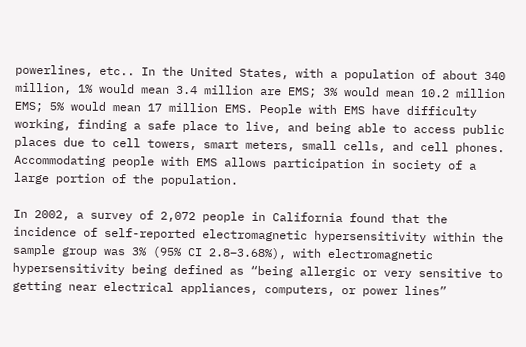powerlines, etc.. In the United States, with a population of about 340 million, 1% would mean 3.4 million are EMS; 3% would mean 10.2 million EMS; 5% would mean 17 million EMS. People with EMS have difficulty working, finding a safe place to live, and being able to access public places due to cell towers, smart meters, small cells, and cell phones. Accommodating people with EMS allows participation in society of a large portion of the population.

In 2002, a survey of 2,072 people in California found that the incidence of self-reported electromagnetic hypersensitivity within the sample group was 3% (95% CI 2.8–3.68%), with electromagnetic hypersensitivity being defined as “being allergic or very sensitive to getting near electrical appliances, computers, or power lines”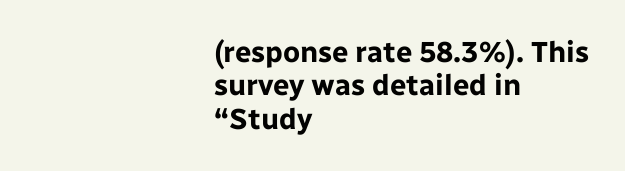(response rate 58.3%). This survey was detailed in “Study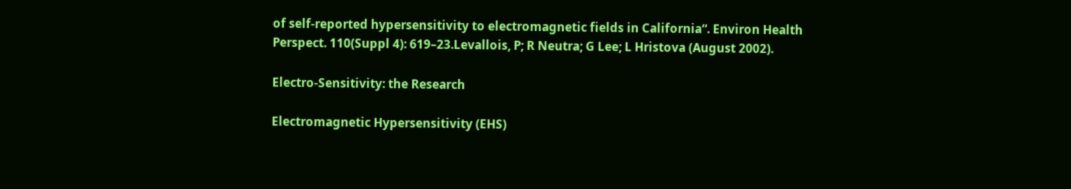of self-reported hypersensitivity to electromagnetic fields in California“. Environ Health Perspect. 110(Suppl 4): 619–23.Levallois, P; R Neutra; G Lee; L Hristova (August 2002).

Electro-Sensitivity: the Research

Electromagnetic Hypersensitivity (EHS)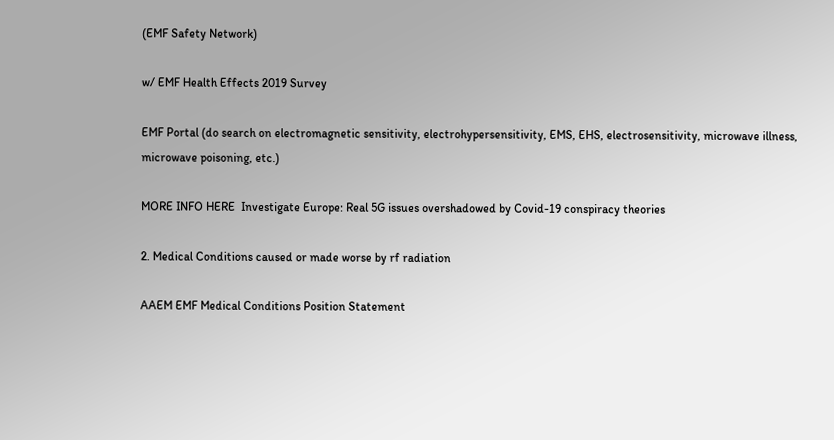(EMF Safety Network)

w/ EMF Health Effects 2019 Survey

EMF Portal (do search on electromagnetic sensitivity, electrohypersensitivity, EMS, EHS, electrosensitivity, microwave illness, microwave poisoning, etc.)

MORE INFO HERE  Investigate Europe: Real 5G issues overshadowed by Covid-19 conspiracy theories

2. Medical Conditions caused or made worse by rf radiation

AAEM EMF Medical Conditions Position Statement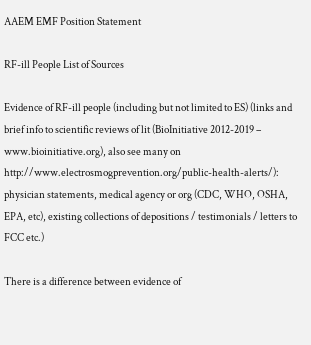AAEM EMF Position Statement

RF-ill People List of Sources

Evidence of RF-ill people (including but not limited to ES) (links and brief info to scientific reviews of lit (BioInitiative 2012-2019 – www.bioinitiative.org), also see many on http://www.electrosmogprevention.org/public-health-alerts/): physician statements, medical agency or org (CDC, WHO, OSHA, EPA, etc), existing collections of depositions / testimonials / letters to FCC etc.)

There is a difference between evidence of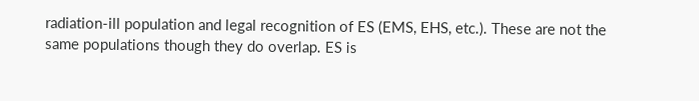radiation-ill population and legal recognition of ES (EMS, EHS, etc.). These are not the same populations though they do overlap. ES is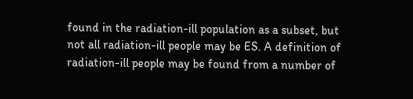found in the radiation-ill population as a subset, but not all radiation-ill people may be ES. A definition of radiation-ill people may be found from a number of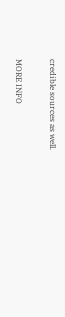credible sources as well.

MORE INFO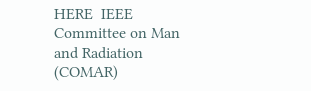HERE  IEEE Committee on Man and Radiation (COMAR)